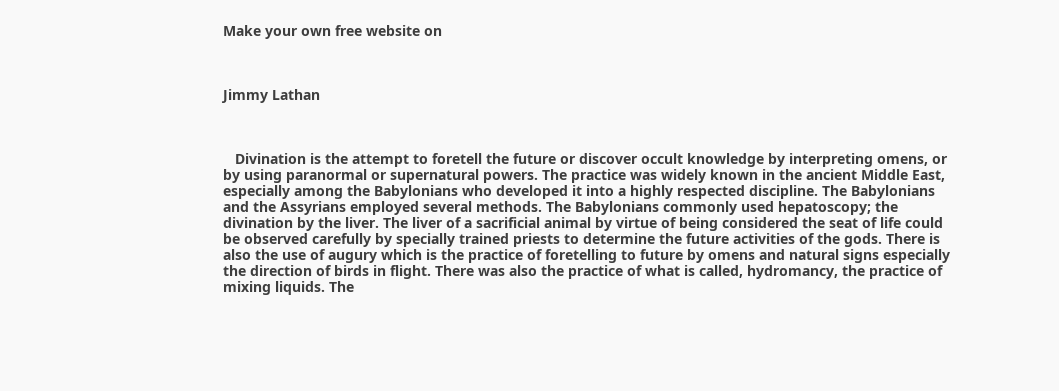Make your own free website on



Jimmy Lathan



   Divination is the attempt to foretell the future or discover occult knowledge by interpreting omens, or by using paranormal or supernatural powers. The practice was widely known in the ancient Middle East, especially among the Babylonians who developed it into a highly respected discipline. The Babylonians and the Assyrians employed several methods. The Babylonians commonly used hepatoscopy; the divination by the liver. The liver of a sacrificial animal by virtue of being considered the seat of life could be observed carefully by specially trained priests to determine the future activities of the gods. There is also the use of augury which is the practice of foretelling to future by omens and natural signs especially the direction of birds in flight. There was also the practice of what is called, hydromancy, the practice of mixing liquids. The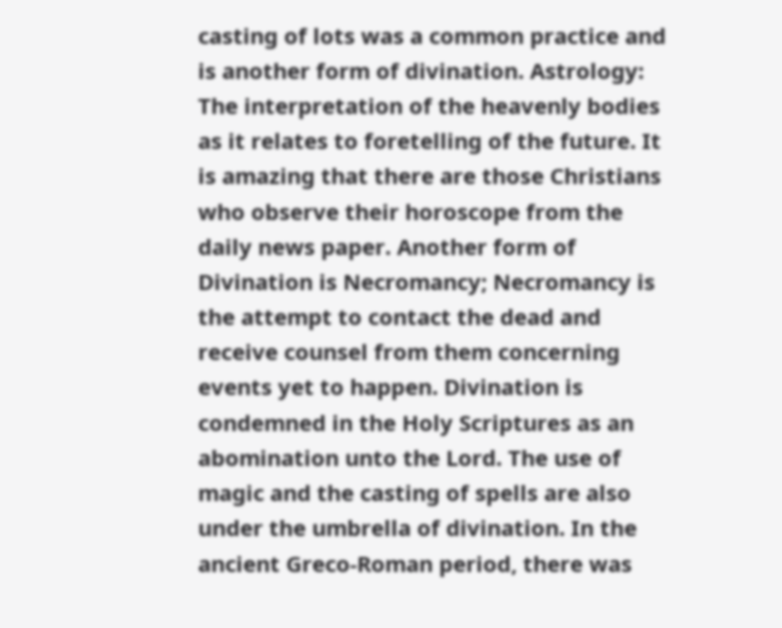casting of lots was a common practice and is another form of divination. Astrology: The interpretation of the heavenly bodies as it relates to foretelling of the future. It is amazing that there are those Christians who observe their horoscope from the daily news paper. Another form of Divination is Necromancy; Necromancy is the attempt to contact the dead and receive counsel from them concerning events yet to happen. Divination is condemned in the Holy Scriptures as an abomination unto the Lord. The use of magic and the casting of spells are also under the umbrella of divination. In the ancient Greco-Roman period, there was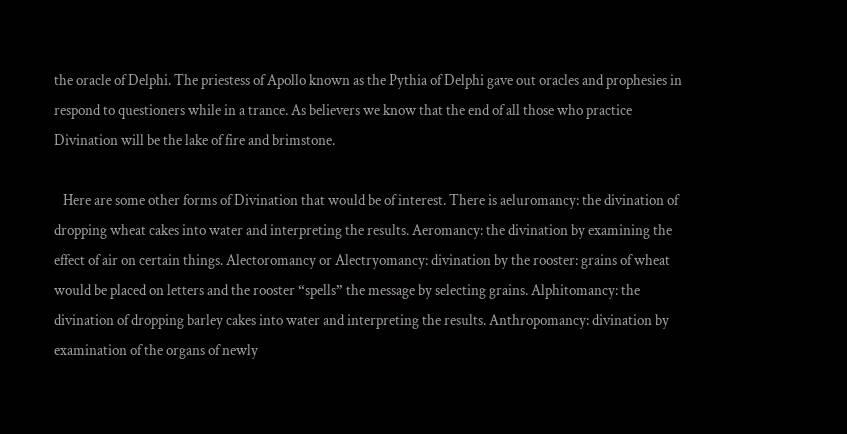the oracle of Delphi. The priestess of Apollo known as the Pythia of Delphi gave out oracles and prophesies in respond to questioners while in a trance. As believers we know that the end of all those who practice Divination will be the lake of fire and brimstone.

   Here are some other forms of Divination that would be of interest. There is aeluromancy: the divination of dropping wheat cakes into water and interpreting the results. Aeromancy: the divination by examining the effect of air on certain things. Alectoromancy or Alectryomancy: divination by the rooster: grains of wheat would be placed on letters and the rooster “spells” the message by selecting grains. Alphitomancy: the divination of dropping barley cakes into water and interpreting the results. Anthropomancy: divination by examination of the organs of newly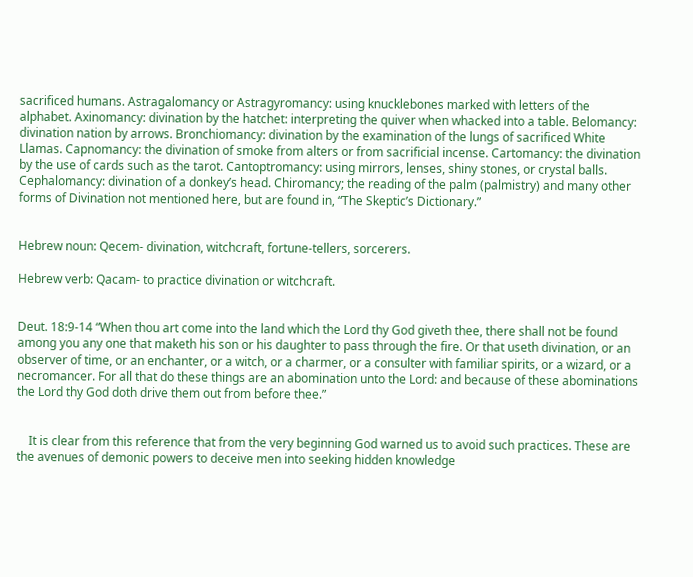sacrificed humans. Astragalomancy or Astragyromancy: using knucklebones marked with letters of the alphabet. Axinomancy: divination by the hatchet: interpreting the quiver when whacked into a table. Belomancy: divination nation by arrows. Bronchiomancy: divination by the examination of the lungs of sacrificed White Llamas. Capnomancy: the divination of smoke from alters or from sacrificial incense. Cartomancy: the divination by the use of cards such as the tarot. Cantoptromancy: using mirrors, lenses, shiny stones, or crystal balls. Cephalomancy: divination of a donkey’s head. Chiromancy; the reading of the palm (palmistry) and many other forms of Divination not mentioned here, but are found in, “The Skeptic’s Dictionary.”


Hebrew noun: Qecem- divination, witchcraft, fortune-tellers, sorcerers.

Hebrew verb: Qacam- to practice divination or witchcraft.


Deut. 18:9-14 “When thou art come into the land which the Lord thy God giveth thee, there shall not be found among you any one that maketh his son or his daughter to pass through the fire. Or that useth divination, or an observer of time, or an enchanter, or a witch, or a charmer, or a consulter with familiar spirits, or a wizard, or a necromancer. For all that do these things are an abomination unto the Lord: and because of these abominations the Lord thy God doth drive them out from before thee.”


    It is clear from this reference that from the very beginning God warned us to avoid such practices. These are the avenues of demonic powers to deceive men into seeking hidden knowledge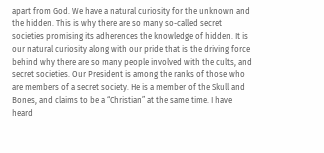apart from God. We have a natural curiosity for the unknown and the hidden. This is why there are so many so-called secret societies promising its adherences the knowledge of hidden. It is our natural curiosity along with our pride that is the driving force behind why there are so many people involved with the cults, and secret societies. Our President is among the ranks of those who are members of a secret society. He is a member of the Skull and Bones, and claims to be a “Christian” at the same time. I have heard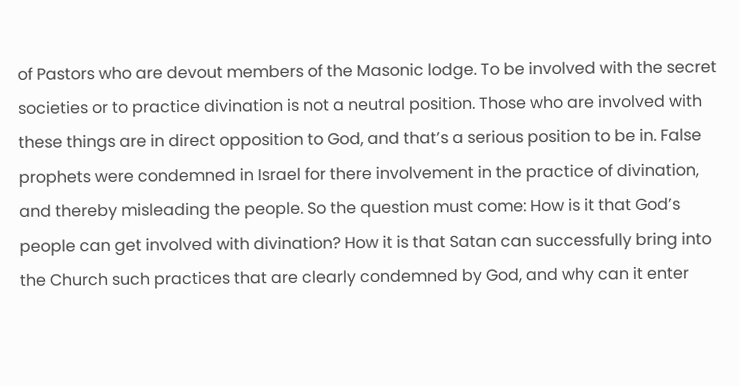of Pastors who are devout members of the Masonic lodge. To be involved with the secret societies or to practice divination is not a neutral position. Those who are involved with these things are in direct opposition to God, and that’s a serious position to be in. False prophets were condemned in Israel for there involvement in the practice of divination, and thereby misleading the people. So the question must come: How is it that God’s people can get involved with divination? How it is that Satan can successfully bring into the Church such practices that are clearly condemned by God, and why can it enter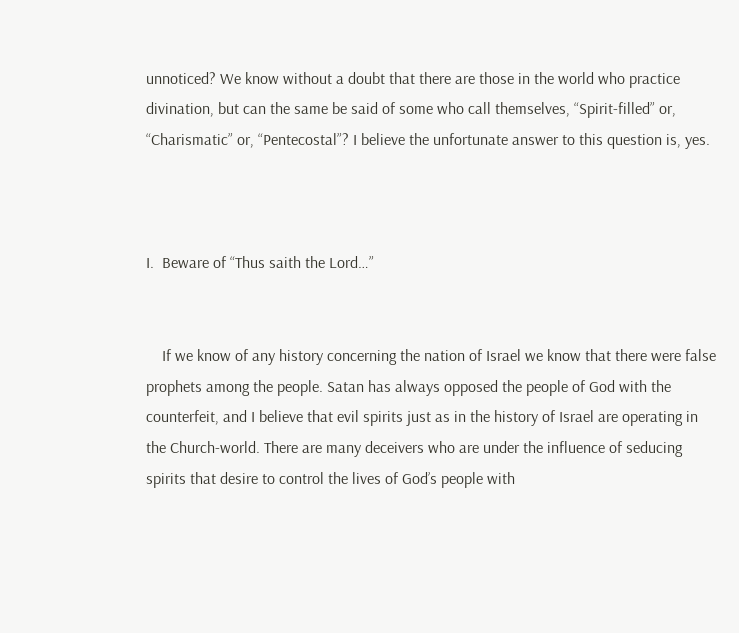unnoticed? We know without a doubt that there are those in the world who practice divination, but can the same be said of some who call themselves, “Spirit-filled” or, “Charismatic” or, “Pentecostal”? I believe the unfortunate answer to this question is, yes.



I.  Beware of “Thus saith the Lord…”


    If we know of any history concerning the nation of Israel we know that there were false prophets among the people. Satan has always opposed the people of God with the counterfeit, and I believe that evil spirits just as in the history of Israel are operating in the Church-world. There are many deceivers who are under the influence of seducing spirits that desire to control the lives of God’s people with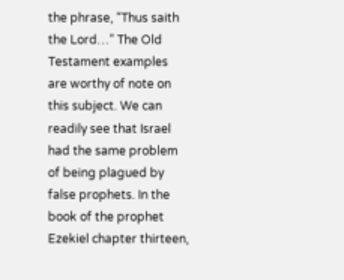the phrase, “Thus saith the Lord…” The Old Testament examples are worthy of note on this subject. We can readily see that Israel had the same problem of being plagued by false prophets. In the book of the prophet Ezekiel chapter thirteen,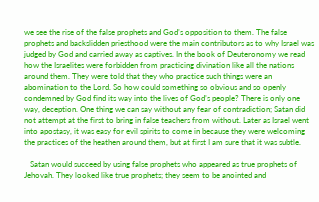we see the rise of the false prophets and God’s opposition to them. The false prophets and backslidden priesthood were the main contributors as to why Israel was judged by God and carried away as captives. In the book of Deuteronomy we read how the Israelites were forbidden from practicing divination like all the nations around them. They were told that they who practice such things were an abomination to the Lord. So how could something so obvious and so openly condemned by God find its way into the lives of God’s people? There is only one way, deception. One thing we can say without any fear of contradiction; Satan did not attempt at the first to bring in false teachers from without. Later as Israel went into apostasy, it was easy for evil spirits to come in because they were welcoming the practices of the heathen around them, but at first I am sure that it was subtle.

   Satan would succeed by using false prophets who appeared as true prophets of Jehovah. They looked like true prophets; they seem to be anointed and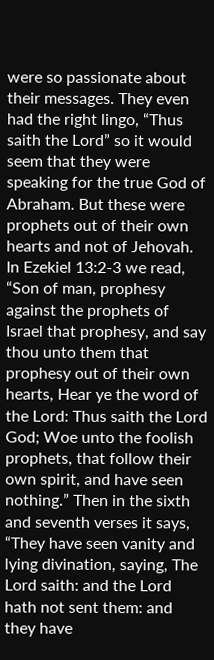were so passionate about their messages. They even had the right lingo, “Thus saith the Lord” so it would seem that they were speaking for the true God of Abraham. But these were prophets out of their own hearts and not of Jehovah. In Ezekiel 13:2-3 we read, “Son of man, prophesy against the prophets of Israel that prophesy, and say thou unto them that prophesy out of their own hearts, Hear ye the word of the Lord: Thus saith the Lord God; Woe unto the foolish prophets, that follow their own spirit, and have seen nothing.” Then in the sixth and seventh verses it says, “They have seen vanity and lying divination, saying, The Lord saith: and the Lord hath not sent them: and they have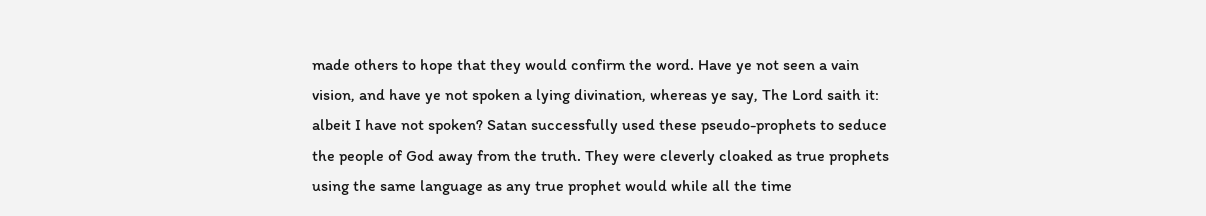made others to hope that they would confirm the word. Have ye not seen a vain vision, and have ye not spoken a lying divination, whereas ye say, The Lord saith it: albeit I have not spoken? Satan successfully used these pseudo-prophets to seduce the people of God away from the truth. They were cleverly cloaked as true prophets using the same language as any true prophet would while all the time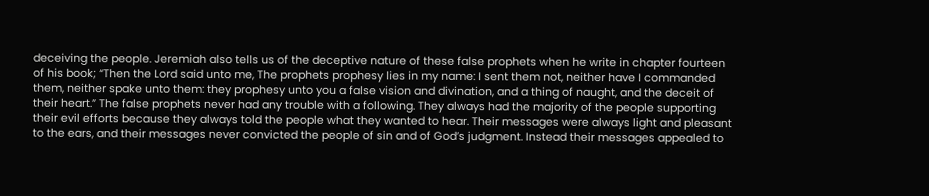deceiving the people. Jeremiah also tells us of the deceptive nature of these false prophets when he write in chapter fourteen of his book; “Then the Lord said unto me, The prophets prophesy lies in my name: I sent them not, neither have I commanded them, neither spake unto them: they prophesy unto you a false vision and divination, and a thing of naught, and the deceit of their heart.” The false prophets never had any trouble with a following. They always had the majority of the people supporting their evil efforts because they always told the people what they wanted to hear. Their messages were always light and pleasant to the ears, and their messages never convicted the people of sin and of God’s judgment. Instead their messages appealed to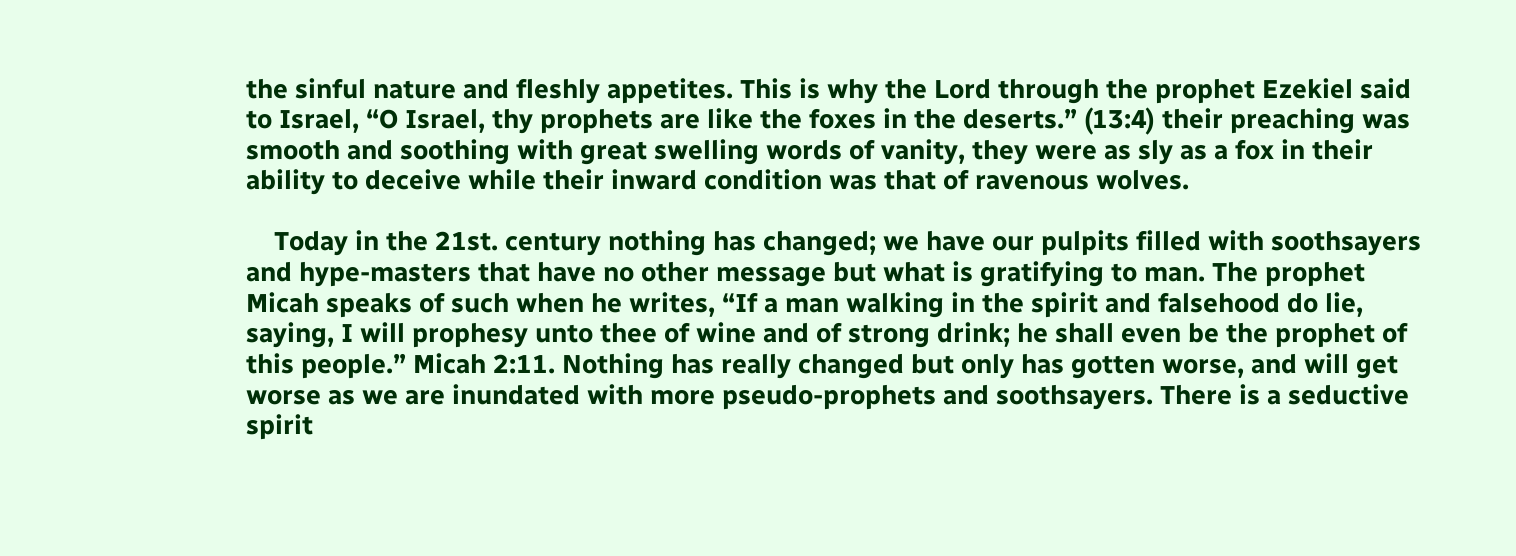the sinful nature and fleshly appetites. This is why the Lord through the prophet Ezekiel said to Israel, “O Israel, thy prophets are like the foxes in the deserts.” (13:4) their preaching was smooth and soothing with great swelling words of vanity, they were as sly as a fox in their ability to deceive while their inward condition was that of ravenous wolves.

    Today in the 21st. century nothing has changed; we have our pulpits filled with soothsayers and hype-masters that have no other message but what is gratifying to man. The prophet Micah speaks of such when he writes, “If a man walking in the spirit and falsehood do lie, saying, I will prophesy unto thee of wine and of strong drink; he shall even be the prophet of this people.” Micah 2:11. Nothing has really changed but only has gotten worse, and will get worse as we are inundated with more pseudo-prophets and soothsayers. There is a seductive spirit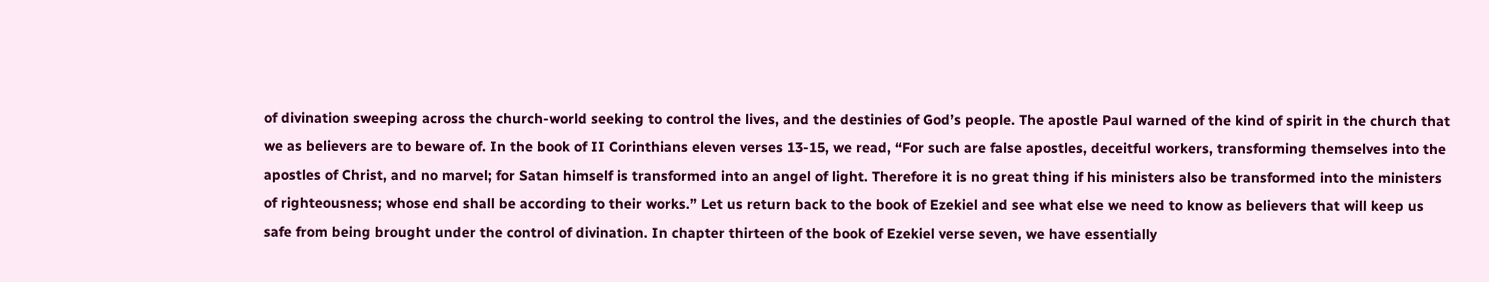of divination sweeping across the church-world seeking to control the lives, and the destinies of God’s people. The apostle Paul warned of the kind of spirit in the church that we as believers are to beware of. In the book of II Corinthians eleven verses 13-15, we read, “For such are false apostles, deceitful workers, transforming themselves into the apostles of Christ, and no marvel; for Satan himself is transformed into an angel of light. Therefore it is no great thing if his ministers also be transformed into the ministers of righteousness; whose end shall be according to their works.” Let us return back to the book of Ezekiel and see what else we need to know as believers that will keep us safe from being brought under the control of divination. In chapter thirteen of the book of Ezekiel verse seven, we have essentially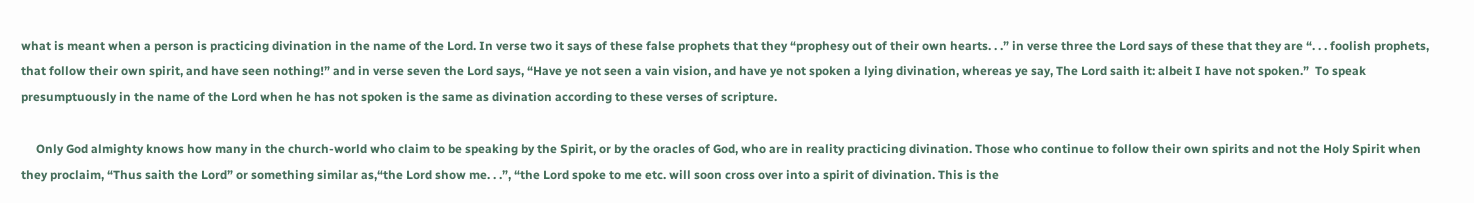what is meant when a person is practicing divination in the name of the Lord. In verse two it says of these false prophets that they “prophesy out of their own hearts. . .” in verse three the Lord says of these that they are “. . . foolish prophets, that follow their own spirit, and have seen nothing!” and in verse seven the Lord says, “Have ye not seen a vain vision, and have ye not spoken a lying divination, whereas ye say, The Lord saith it: albeit I have not spoken.”  To speak presumptuously in the name of the Lord when he has not spoken is the same as divination according to these verses of scripture.

     Only God almighty knows how many in the church-world who claim to be speaking by the Spirit, or by the oracles of God, who are in reality practicing divination. Those who continue to follow their own spirits and not the Holy Spirit when they proclaim, “Thus saith the Lord” or something similar as,“the Lord show me. . .”, “the Lord spoke to me etc. will soon cross over into a spirit of divination. This is the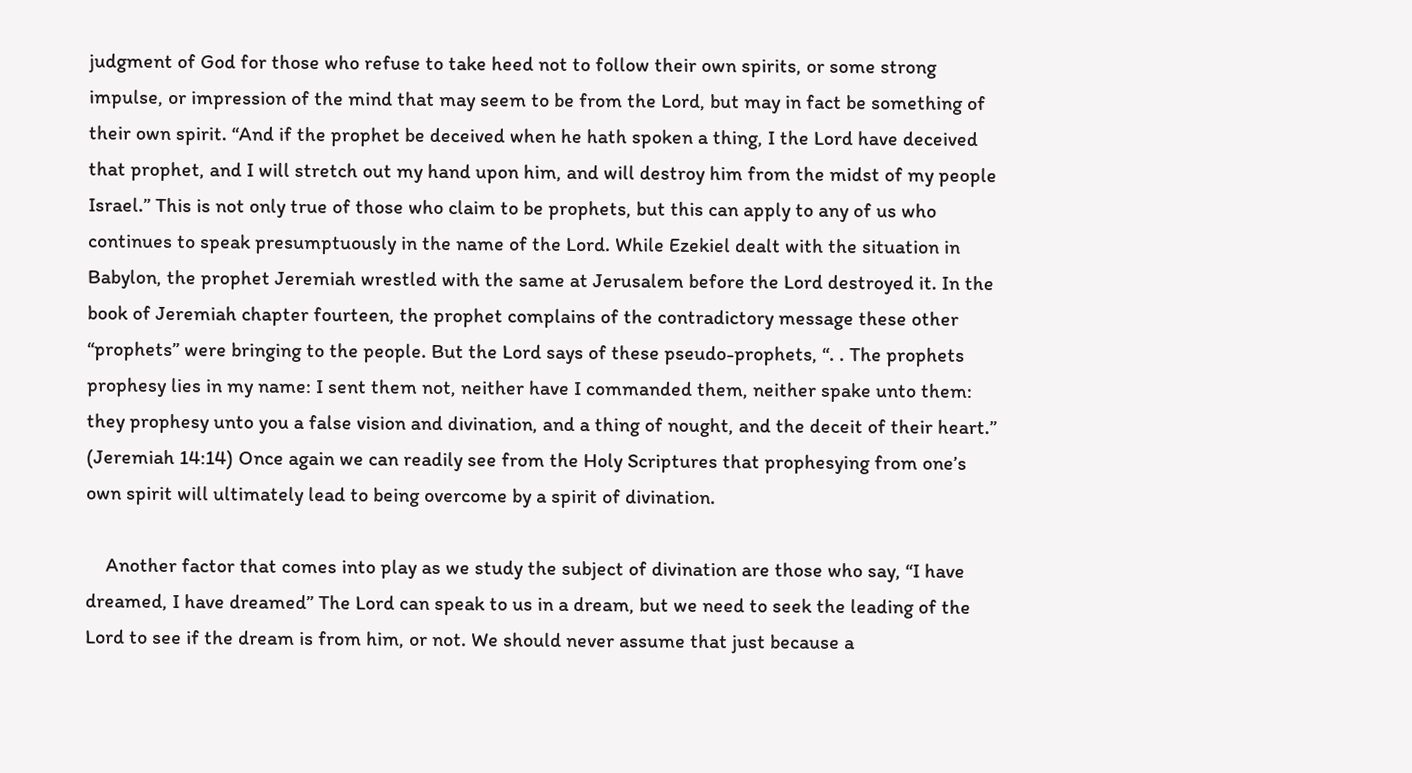judgment of God for those who refuse to take heed not to follow their own spirits, or some strong impulse, or impression of the mind that may seem to be from the Lord, but may in fact be something of their own spirit. “And if the prophet be deceived when he hath spoken a thing, I the Lord have deceived that prophet, and I will stretch out my hand upon him, and will destroy him from the midst of my people Israel.” This is not only true of those who claim to be prophets, but this can apply to any of us who continues to speak presumptuously in the name of the Lord. While Ezekiel dealt with the situation in Babylon, the prophet Jeremiah wrestled with the same at Jerusalem before the Lord destroyed it. In the book of Jeremiah chapter fourteen, the prophet complains of the contradictory message these other “prophets” were bringing to the people. But the Lord says of these pseudo-prophets, “. . The prophets prophesy lies in my name: I sent them not, neither have I commanded them, neither spake unto them: they prophesy unto you a false vision and divination, and a thing of nought, and the deceit of their heart.” (Jeremiah 14:14) Once again we can readily see from the Holy Scriptures that prophesying from one’s own spirit will ultimately lead to being overcome by a spirit of divination.

    Another factor that comes into play as we study the subject of divination are those who say, “I have dreamed, I have dreamed” The Lord can speak to us in a dream, but we need to seek the leading of the Lord to see if the dream is from him, or not. We should never assume that just because a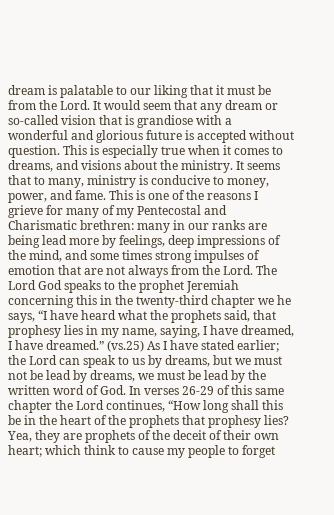dream is palatable to our liking that it must be from the Lord. It would seem that any dream or so-called vision that is grandiose with a wonderful and glorious future is accepted without question. This is especially true when it comes to dreams, and visions about the ministry. It seems that to many, ministry is conducive to money, power, and fame. This is one of the reasons I grieve for many of my Pentecostal and Charismatic brethren: many in our ranks are being lead more by feelings, deep impressions of the mind, and some times strong impulses of emotion that are not always from the Lord. The Lord God speaks to the prophet Jeremiah concerning this in the twenty-third chapter we he says, “I have heard what the prophets said, that prophesy lies in my name, saying, I have dreamed, I have dreamed.” (vs.25) As I have stated earlier; the Lord can speak to us by dreams, but we must not be lead by dreams, we must be lead by the written word of God. In verses 26-29 of this same chapter the Lord continues, “How long shall this be in the heart of the prophets that prophesy lies? Yea, they are prophets of the deceit of their own heart; which think to cause my people to forget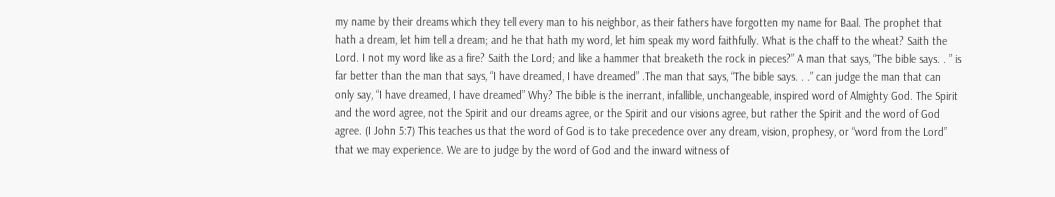my name by their dreams which they tell every man to his neighbor, as their fathers have forgotten my name for Baal. The prophet that hath a dream, let him tell a dream; and he that hath my word, let him speak my word faithfully. What is the chaff to the wheat? Saith the Lord. I not my word like as a fire? Saith the Lord; and like a hammer that breaketh the rock in pieces?” A man that says, “The bible says. . ” is far better than the man that says, “I have dreamed, I have dreamed” .The man that says, “The bible says. . .” can judge the man that can only say, “I have dreamed, I have dreamed” Why? The bible is the inerrant, infallible, unchangeable, inspired word of Almighty God. The Spirit and the word agree, not the Spirit and our dreams agree, or the Spirit and our visions agree, but rather the Spirit and the word of God agree. (I John 5:7) This teaches us that the word of God is to take precedence over any dream, vision, prophesy, or “word from the Lord” that we may experience. We are to judge by the word of God and the inward witness of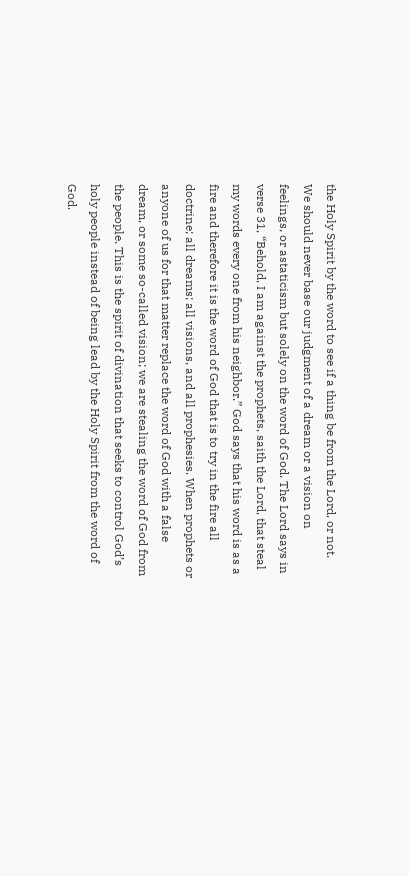the Holy Spirit by the word to see if a thing be from the Lord, or not. We should never base our judgment of a dream or a vision on feelings, or astaticism but solely on the word of God. The Lord says in verse 31, “Behold, I am against the prophets, saith the Lord, that steal my words every one from his neighbor.” God says that his word is as a fire and therefore it is the word of God that is to try in the fire all doctrine; all dreams; all visions, and all prophesies. When prophets or anyone of us for that matter replace the word of God with a false dream, or some so-called vision; we are stealing the word of God from the people. This is the spirit of divination that seeks to control God’s holy people instead of being lead by the Holy Spirit from the word of God.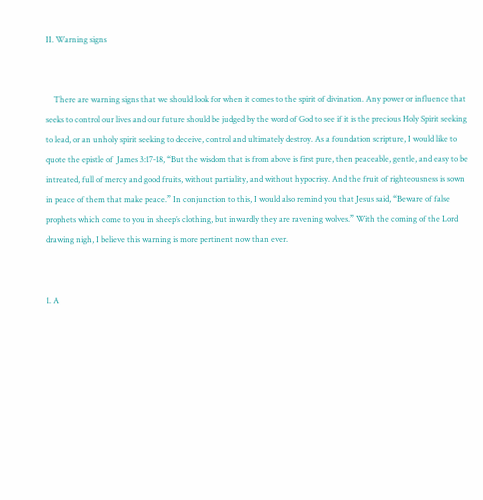II. Warning signs


    There are warning signs that we should look for when it comes to the spirit of divination. Any power or influence that seeks to control our lives and our future should be judged by the word of God to see if it is the precious Holy Spirit seeking to lead, or an unholy spirit seeking to deceive, control and ultimately destroy. As a foundation scripture, I would like to quote the epistle of  James 3:17-18, “But the wisdom that is from above is first pure, then peaceable, gentle, and easy to be intreated, full of mercy and good fruits, without partiality, and without hypocrisy. And the fruit of righteousness is sown in peace of them that make peace.” In conjunction to this, I would also remind you that Jesus said, “Beware of false prophets which come to you in sheep’s clothing, but inwardly they are ravening wolves.” With the coming of the Lord drawing nigh, I believe this warning is more pertinent now than ever.


1. A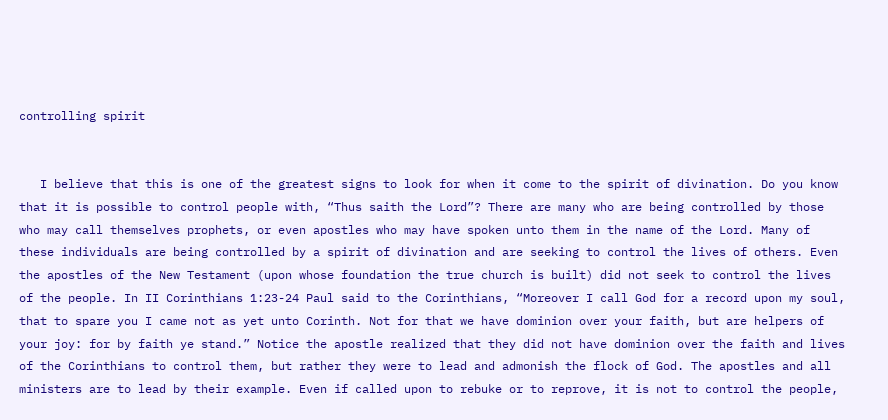controlling spirit


   I believe that this is one of the greatest signs to look for when it come to the spirit of divination. Do you know that it is possible to control people with, “Thus saith the Lord”? There are many who are being controlled by those who may call themselves prophets, or even apostles who may have spoken unto them in the name of the Lord. Many of these individuals are being controlled by a spirit of divination and are seeking to control the lives of others. Even the apostles of the New Testament (upon whose foundation the true church is built) did not seek to control the lives of the people. In II Corinthians 1:23-24 Paul said to the Corinthians, “Moreover I call God for a record upon my soul, that to spare you I came not as yet unto Corinth. Not for that we have dominion over your faith, but are helpers of your joy: for by faith ye stand.” Notice the apostle realized that they did not have dominion over the faith and lives of the Corinthians to control them, but rather they were to lead and admonish the flock of God. The apostles and all ministers are to lead by their example. Even if called upon to rebuke or to reprove, it is not to control the people,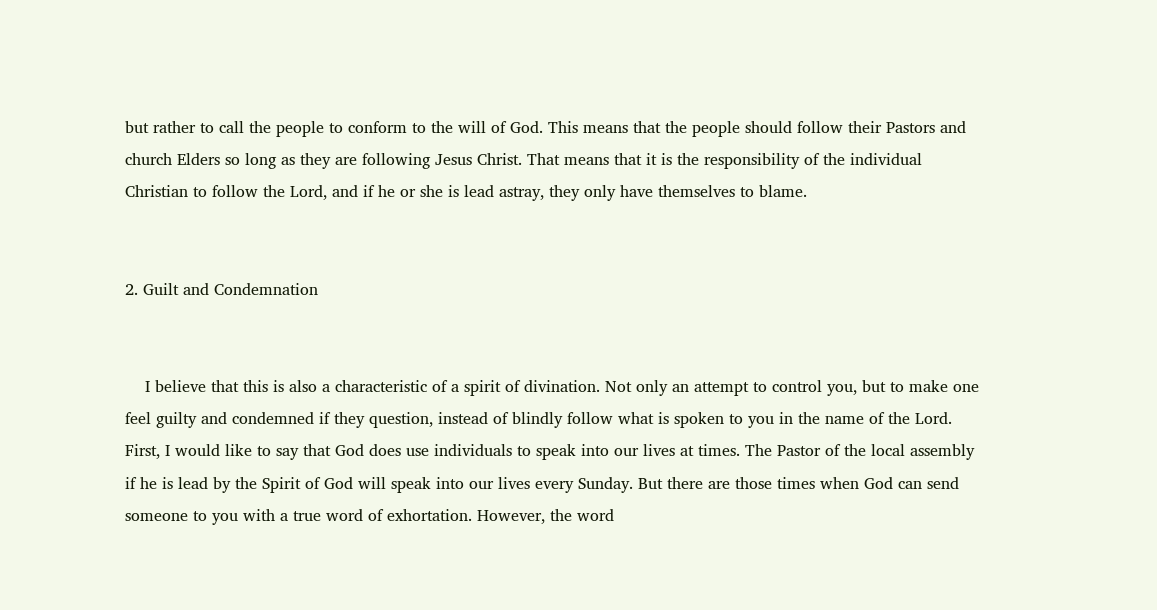but rather to call the people to conform to the will of God. This means that the people should follow their Pastors and church Elders so long as they are following Jesus Christ. That means that it is the responsibility of the individual Christian to follow the Lord, and if he or she is lead astray, they only have themselves to blame.


2. Guilt and Condemnation


    I believe that this is also a characteristic of a spirit of divination. Not only an attempt to control you, but to make one feel guilty and condemned if they question, instead of blindly follow what is spoken to you in the name of the Lord. First, I would like to say that God does use individuals to speak into our lives at times. The Pastor of the local assembly if he is lead by the Spirit of God will speak into our lives every Sunday. But there are those times when God can send someone to you with a true word of exhortation. However, the word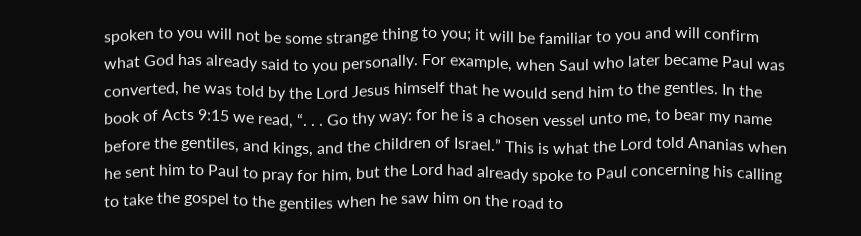spoken to you will not be some strange thing to you; it will be familiar to you and will confirm what God has already said to you personally. For example, when Saul who later became Paul was converted, he was told by the Lord Jesus himself that he would send him to the gentles. In the book of Acts 9:15 we read, “. . . Go thy way: for he is a chosen vessel unto me, to bear my name before the gentiles, and kings, and the children of Israel.” This is what the Lord told Ananias when he sent him to Paul to pray for him, but the Lord had already spoke to Paul concerning his calling to take the gospel to the gentiles when he saw him on the road to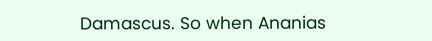Damascus. So when Ananias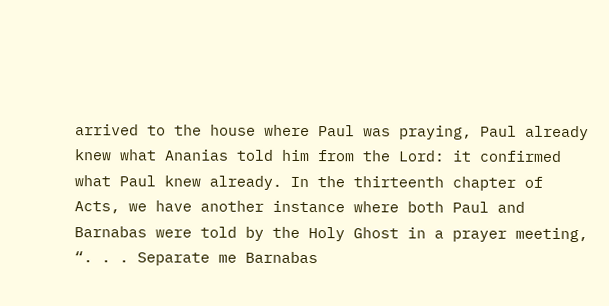arrived to the house where Paul was praying, Paul already knew what Ananias told him from the Lord: it confirmed what Paul knew already. In the thirteenth chapter of Acts, we have another instance where both Paul and Barnabas were told by the Holy Ghost in a prayer meeting, “. . . Separate me Barnabas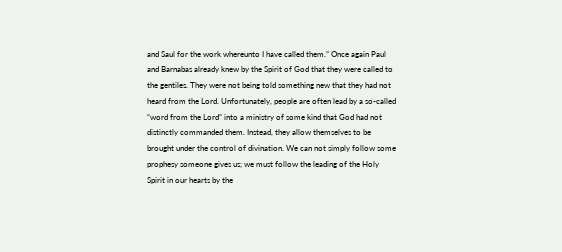and Saul for the work whereunto I have called them.” Once again Paul and Barnabas already knew by the Spirit of God that they were called to the gentiles. They were not being told something new that they had not heard from the Lord. Unfortunately, people are often lead by a so-called “word from the Lord” into a ministry of some kind that God had not distinctly commanded them. Instead, they allow themselves to be brought under the control of divination. We can not simply follow some prophesy someone gives us; we must follow the leading of the Holy Spirit in our hearts by the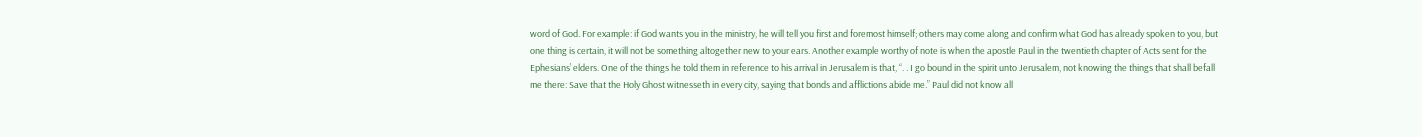word of God. For example: if God wants you in the ministry, he will tell you first and foremost himself; others may come along and confirm what God has already spoken to you, but one thing is certain, it will not be something altogether new to your ears. Another example worthy of note is when the apostle Paul in the twentieth chapter of Acts sent for the Ephesians’ elders. One of the things he told them in reference to his arrival in Jerusalem is that, “. . I go bound in the spirit unto Jerusalem, not knowing the things that shall befall me there: Save that the Holy Ghost witnesseth in every city, saying that bonds and afflictions abide me.” Paul did not know all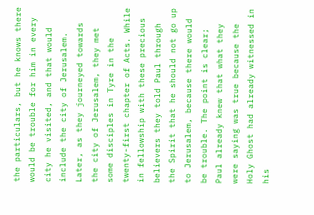the particulars, but he knows there would be trouble for him in every city he visited, and that would include the city of Jerusalem. Later, as they journeyed towards the city of Jerusalem, they met some disciples in Tyre in the twenty-first chapter of Acts. While in fellowship with these precious believers they told Paul through the Spirit that he should not go up to Jerusalem, because there would be trouble. The point is clear; Paul already knew that what they were saying was true because the Holy Ghost had already witnessed in his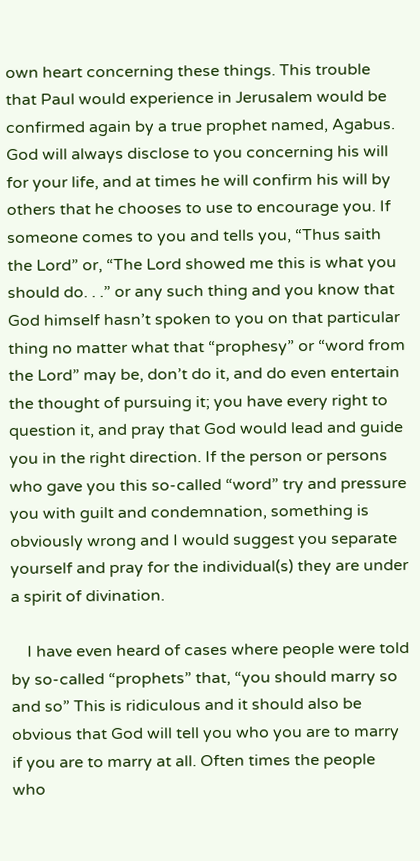own heart concerning these things. This trouble that Paul would experience in Jerusalem would be confirmed again by a true prophet named, Agabus. God will always disclose to you concerning his will for your life, and at times he will confirm his will by others that he chooses to use to encourage you. If someone comes to you and tells you, “Thus saith the Lord” or, “The Lord showed me this is what you should do. . .” or any such thing and you know that God himself hasn’t spoken to you on that particular thing no matter what that “prophesy” or “word from the Lord” may be, don’t do it, and do even entertain the thought of pursuing it; you have every right to question it, and pray that God would lead and guide you in the right direction. If the person or persons who gave you this so-called “word” try and pressure you with guilt and condemnation, something is obviously wrong and I would suggest you separate yourself and pray for the individual(s) they are under a spirit of divination.

    I have even heard of cases where people were told by so-called “prophets” that, “you should marry so and so” This is ridiculous and it should also be obvious that God will tell you who you are to marry if you are to marry at all. Often times the people who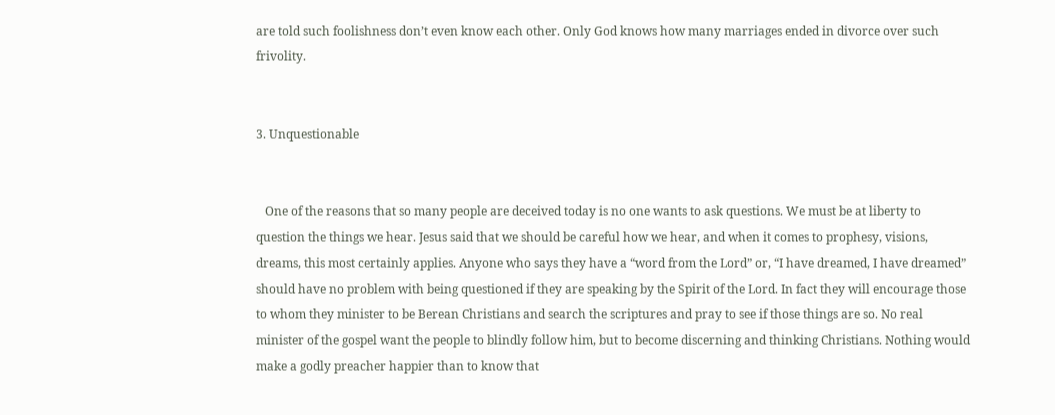are told such foolishness don’t even know each other. Only God knows how many marriages ended in divorce over such frivolity.


3. Unquestionable


   One of the reasons that so many people are deceived today is no one wants to ask questions. We must be at liberty to question the things we hear. Jesus said that we should be careful how we hear, and when it comes to prophesy, visions, dreams, this most certainly applies. Anyone who says they have a “word from the Lord” or, “I have dreamed, I have dreamed” should have no problem with being questioned if they are speaking by the Spirit of the Lord. In fact they will encourage those to whom they minister to be Berean Christians and search the scriptures and pray to see if those things are so. No real minister of the gospel want the people to blindly follow him, but to become discerning and thinking Christians. Nothing would make a godly preacher happier than to know that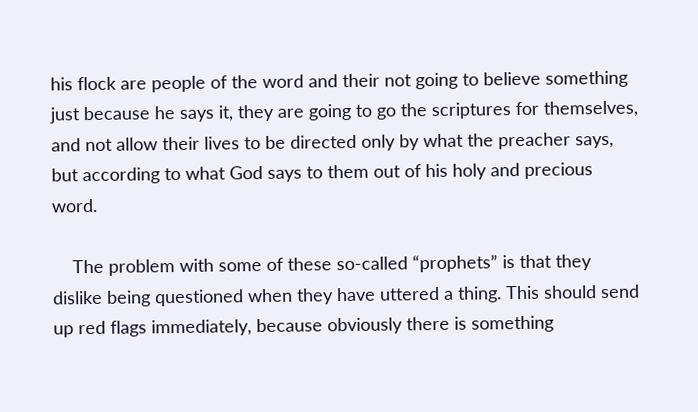his flock are people of the word and their not going to believe something just because he says it, they are going to go the scriptures for themselves, and not allow their lives to be directed only by what the preacher says, but according to what God says to them out of his holy and precious word.

    The problem with some of these so-called “prophets” is that they dislike being questioned when they have uttered a thing. This should send up red flags immediately, because obviously there is something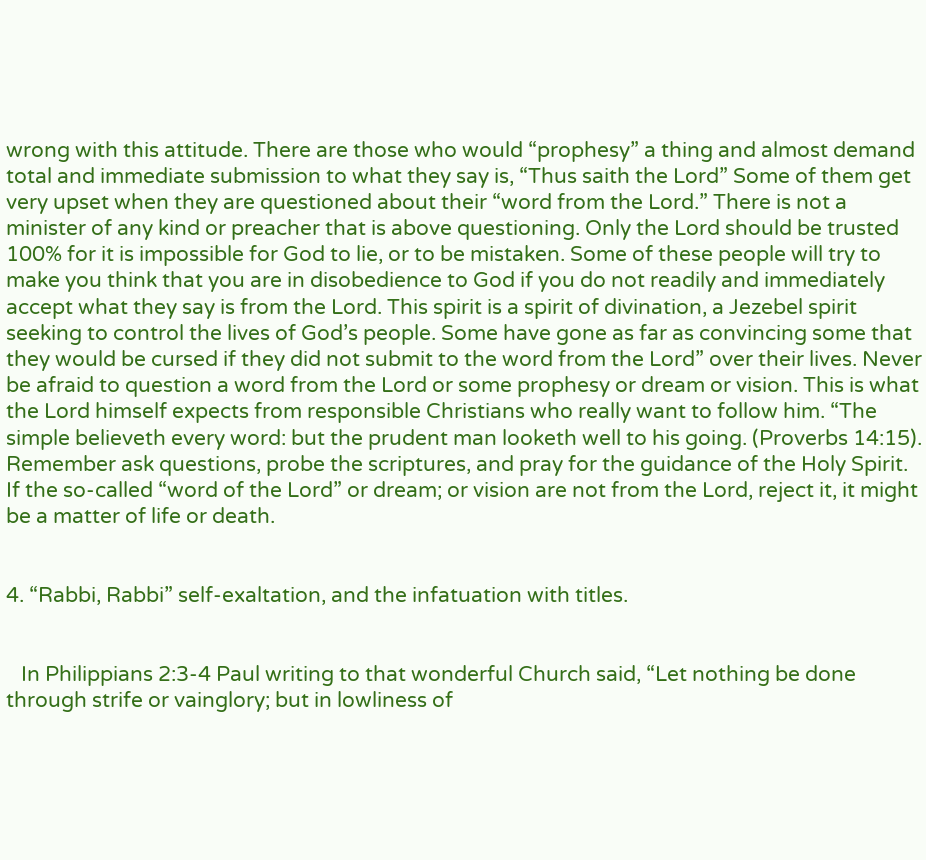wrong with this attitude. There are those who would “prophesy” a thing and almost demand total and immediate submission to what they say is, “Thus saith the Lord” Some of them get very upset when they are questioned about their “word from the Lord.” There is not a minister of any kind or preacher that is above questioning. Only the Lord should be trusted 100% for it is impossible for God to lie, or to be mistaken. Some of these people will try to make you think that you are in disobedience to God if you do not readily and immediately accept what they say is from the Lord. This spirit is a spirit of divination, a Jezebel spirit seeking to control the lives of God’s people. Some have gone as far as convincing some that they would be cursed if they did not submit to the word from the Lord” over their lives. Never be afraid to question a word from the Lord or some prophesy or dream or vision. This is what the Lord himself expects from responsible Christians who really want to follow him. “The simple believeth every word: but the prudent man looketh well to his going. (Proverbs 14:15). Remember ask questions, probe the scriptures, and pray for the guidance of the Holy Spirit. If the so-called “word of the Lord” or dream; or vision are not from the Lord, reject it, it might be a matter of life or death.


4. “Rabbi, Rabbi” self-exaltation, and the infatuation with titles.


   In Philippians 2:3-4 Paul writing to that wonderful Church said, “Let nothing be done through strife or vainglory; but in lowliness of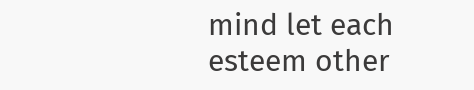mind let each esteem other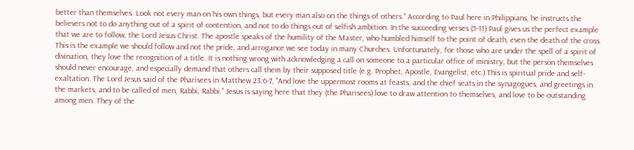better than themselves. Look not every man on his own things, but every man also on the things of others.” According to Paul here in Philippians, he instructs the believers not to do anything out of a spirit of contention, and not to do things out of selfish ambition. In the succeeding verses (5-11) Paul gives us the perfect example that we are to follow, the Lord Jesus Christ. The apostle speaks of the humility of the Master, who humbled himself to the point of death, even the death of the cross. This is the example we should follow and not the pride, and arrogance we see today in many Churches. Unfortunately, for those who are under the spell of a spirit of divination, they love the recognition of a title. It is nothing wrong with acknowledging a call on someone to a particular office of ministry, but the person themselves should never encourage, and especially demand that others call them by their supposed title (e.g. Prophet, Apostle, Evangelist, etc.) This is spiritual pride and self-exaltation. The Lord Jesus said of the Pharisees in Matthew 23:6-7, “And love the uppermost rooms at feasts, and the chief seats in the synagogues, and greetings in the markets, and to be called of men, Rabbi, Rabbi.” Jesus is saying here that they (the Pharisees) love to draw attention to themselves, and love to be outstanding among men. They of the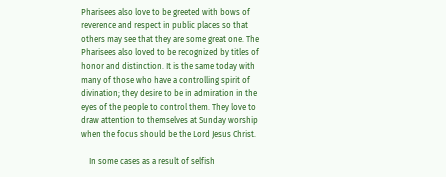Pharisees also love to be greeted with bows of reverence and respect in public places so that others may see that they are some great one. The Pharisees also loved to be recognized by titles of honor and distinction. It is the same today with many of those who have a controlling spirit of divination; they desire to be in admiration in the eyes of the people to control them. They love to draw attention to themselves at Sunday worship when the focus should be the Lord Jesus Christ.

    In some cases as a result of selfish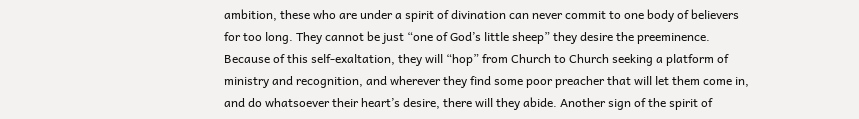ambition, these who are under a spirit of divination can never commit to one body of believers for too long. They cannot be just “one of God’s little sheep” they desire the preeminence. Because of this self-exaltation, they will “hop” from Church to Church seeking a platform of ministry and recognition, and wherever they find some poor preacher that will let them come in, and do whatsoever their heart’s desire, there will they abide. Another sign of the spirit of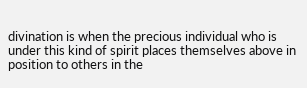divination is when the precious individual who is under this kind of spirit places themselves above in position to others in the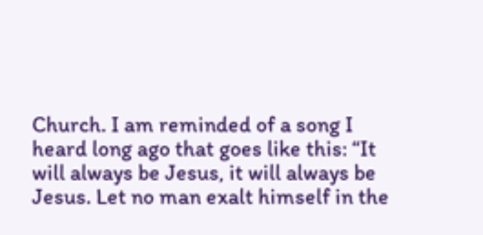Church. I am reminded of a song I heard long ago that goes like this: “It will always be Jesus, it will always be Jesus. Let no man exalt himself in the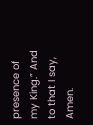presence of my King.” And to that I say, Amen.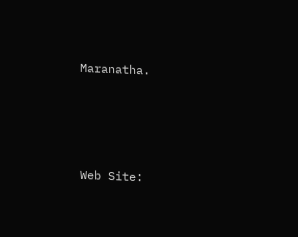Maranatha.




Web Site: